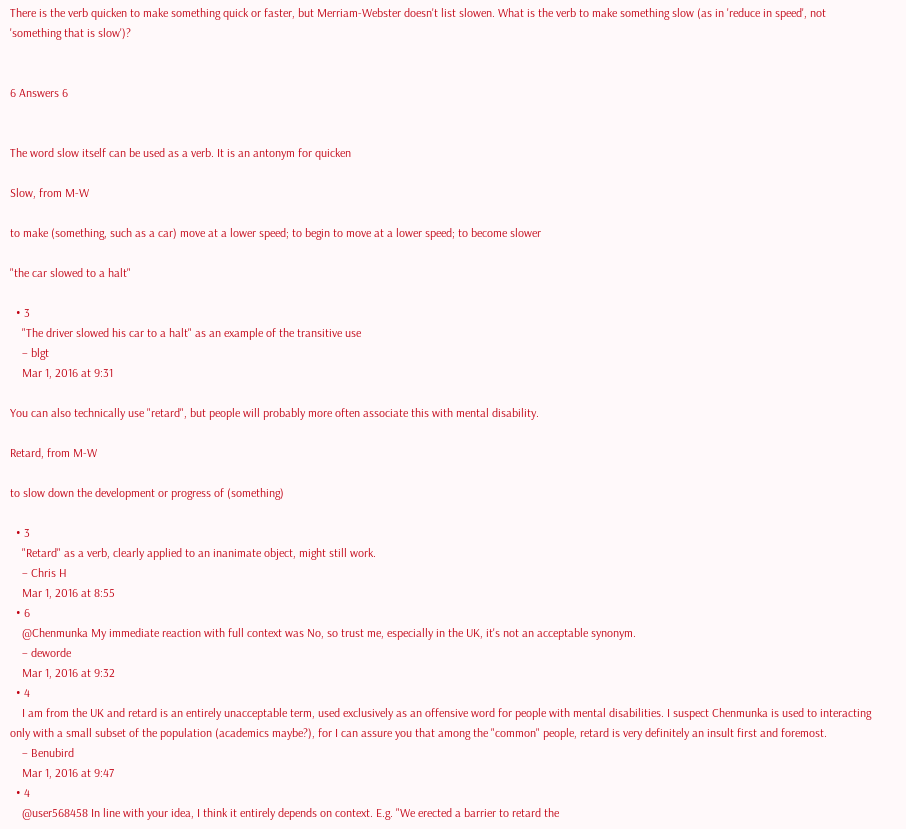There is the verb quicken to make something quick or faster, but Merriam-Webster doesn't list slowen. What is the verb to make something slow (as in 'reduce in speed', not 'something that is slow')?


6 Answers 6


The word slow itself can be used as a verb. It is an antonym for quicken

Slow, from M-W

to make (something, such as a car) move at a lower speed; to begin to move at a lower speed; to become slower

"the car slowed to a halt"

  • 3
    "The driver slowed his car to a halt" as an example of the transitive use
    – blgt
    Mar 1, 2016 at 9:31

You can also technically use "retard", but people will probably more often associate this with mental disability.

Retard, from M-W

to slow down the development or progress of (something)

  • 3
    "Retard" as a verb, clearly applied to an inanimate object, might still work.
    – Chris H
    Mar 1, 2016 at 8:55
  • 6
    @Chenmunka My immediate reaction with full context was No, so trust me, especially in the UK, it's not an acceptable synonym.
    – deworde
    Mar 1, 2016 at 9:32
  • 4
    I am from the UK and retard is an entirely unacceptable term, used exclusively as an offensive word for people with mental disabilities. I suspect Chenmunka is used to interacting only with a small subset of the population (academics maybe?), for I can assure you that among the "common" people, retard is very definitely an insult first and foremost.
    – Benubird
    Mar 1, 2016 at 9:47
  • 4
    @user568458 In line with your idea, I think it entirely depends on context. E.g. "We erected a barrier to retard the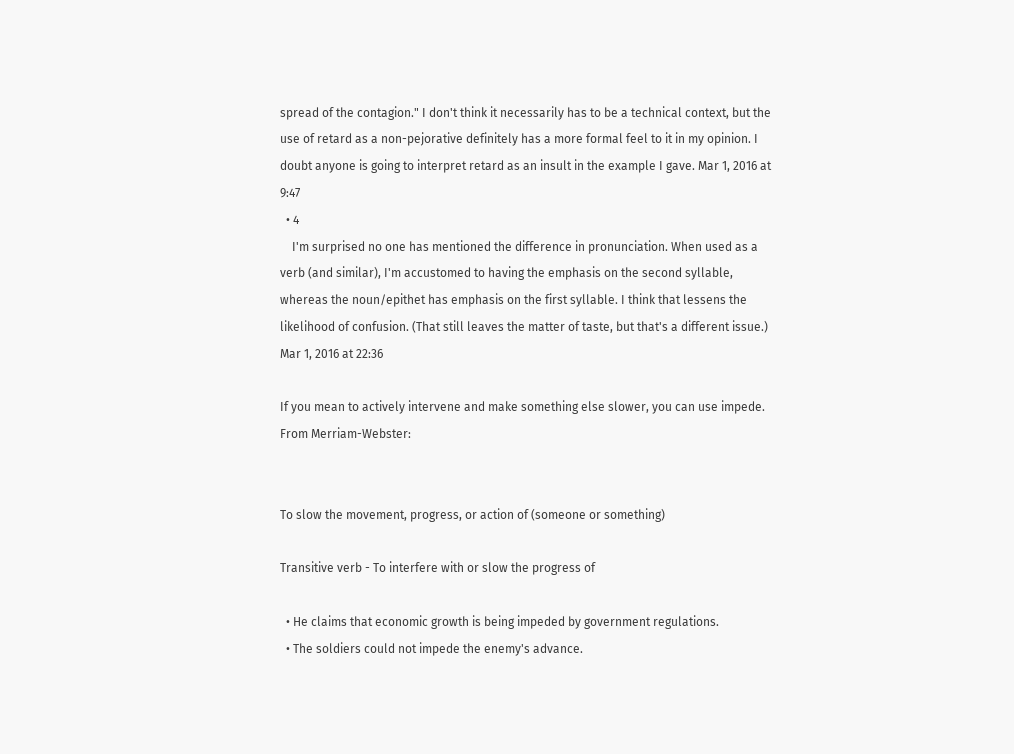spread of the contagion." I don't think it necessarily has to be a technical context, but the use of retard as a non-pejorative definitely has a more formal feel to it in my opinion. I doubt anyone is going to interpret retard as an insult in the example I gave. Mar 1, 2016 at 9:47
  • 4
    I'm surprised no one has mentioned the difference in pronunciation. When used as a verb (and similar), I'm accustomed to having the emphasis on the second syllable, whereas the noun/epithet has emphasis on the first syllable. I think that lessens the likelihood of confusion. (That still leaves the matter of taste, but that's a different issue.) Mar 1, 2016 at 22:36

If you mean to actively intervene and make something else slower, you can use impede. From Merriam-Webster:


To slow the movement, progress, or action of (someone or something)

Transitive verb - To interfere with or slow the progress of

  • He claims that economic growth is being impeded by government regulations.
  • The soldiers could not impede the enemy's advance.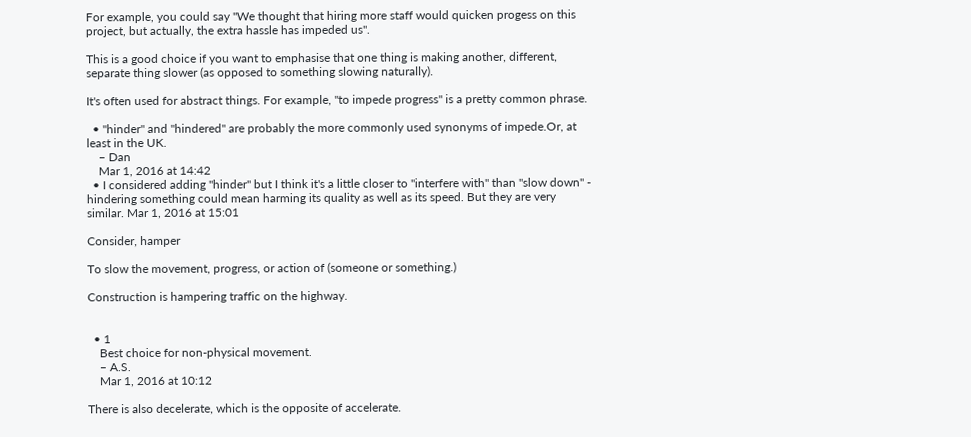For example, you could say "We thought that hiring more staff would quicken progess on this project, but actually, the extra hassle has impeded us".

This is a good choice if you want to emphasise that one thing is making another, different, separate thing slower (as opposed to something slowing naturally).

It's often used for abstract things. For example, "to impede progress" is a pretty common phrase.

  • "hinder" and "hindered" are probably the more commonly used synonyms of impede.Or, at least in the UK.
    – Dan
    Mar 1, 2016 at 14:42
  • I considered adding "hinder" but I think it's a little closer to "interfere with" than "slow down" - hindering something could mean harming its quality as well as its speed. But they are very similar. Mar 1, 2016 at 15:01

Consider, hamper

To slow the movement, progress, or action of (someone or something.)

Construction is hampering traffic on the highway.


  • 1
    Best choice for non-physical movement.
    – A.S.
    Mar 1, 2016 at 10:12

There is also decelerate, which is the opposite of accelerate.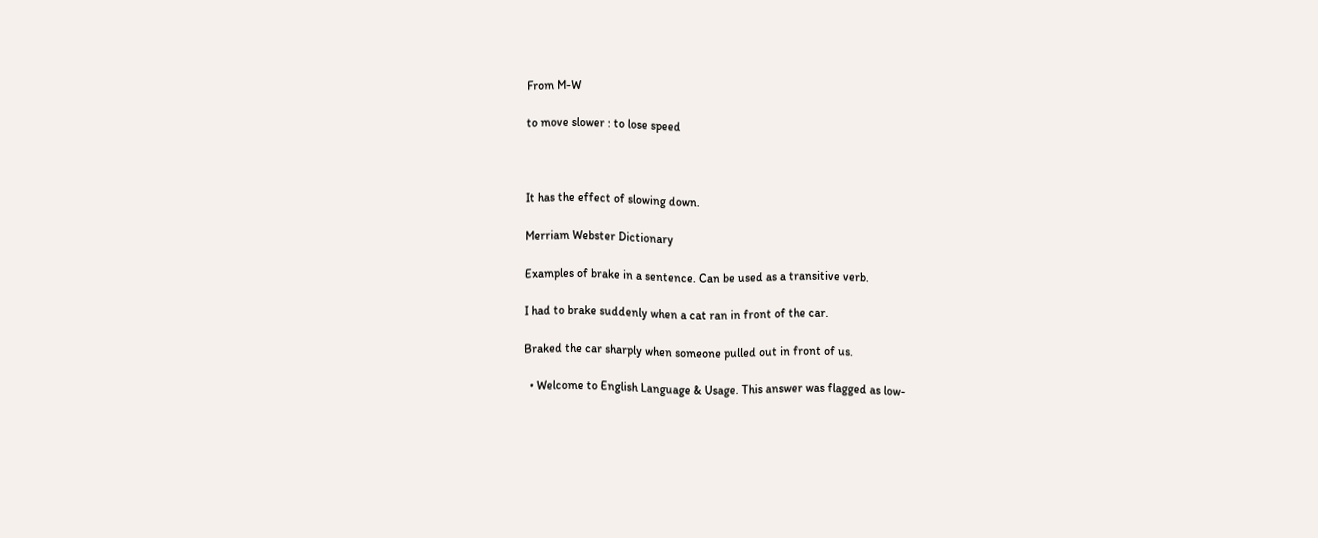From M-W

to move slower : to lose speed



It has the effect of slowing down.

Merriam Webster Dictionary

Examples of brake in a sentence. Can be used as a transitive verb.

I had to brake suddenly when a cat ran in front of the car.

Braked the car sharply when someone pulled out in front of us.

  • Welcome to English Language & Usage. This answer was flagged as low-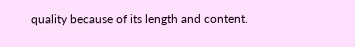quality because of its length and content.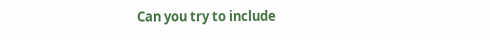Can you try to include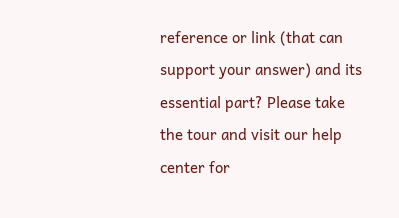reference or link (that can support your answer) and its essential part? Please take the tour and visit our help center for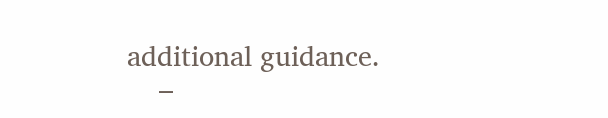additional guidance.
    –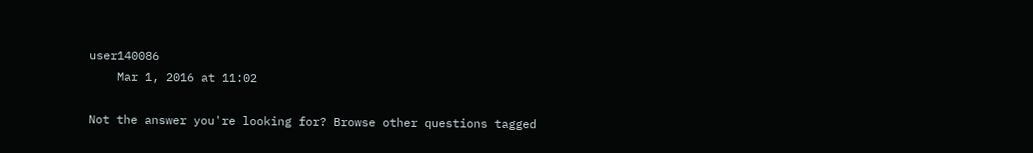user140086
    Mar 1, 2016 at 11:02

Not the answer you're looking for? Browse other questions tagged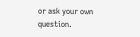or ask your own question.